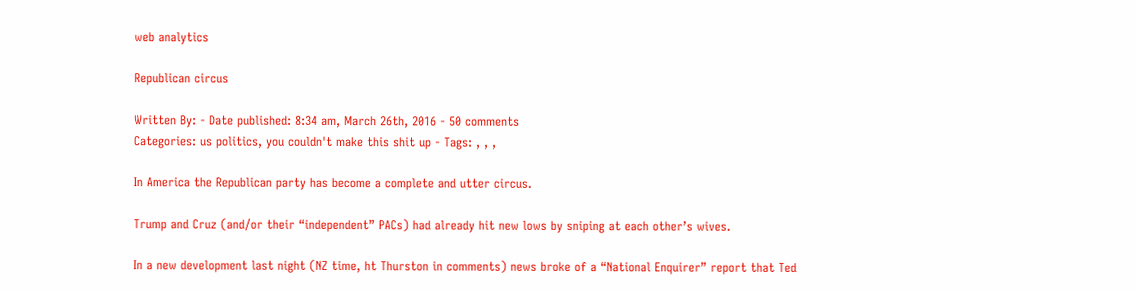web analytics

Republican circus

Written By: - Date published: 8:34 am, March 26th, 2016 - 50 comments
Categories: us politics, you couldn't make this shit up - Tags: , , ,

In America the Republican party has become a complete and utter circus.

Trump and Cruz (and/or their “independent” PACs) had already hit new lows by sniping at each other’s wives.

In a new development last night (NZ time, ht Thurston in comments) news broke of a “National Enquirer” report that Ted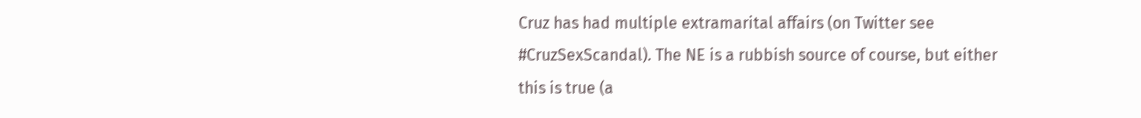Cruz has had multiple extramarital affairs (on Twitter see #CruzSexScandal). The NE is a rubbish source of course, but either this is true (a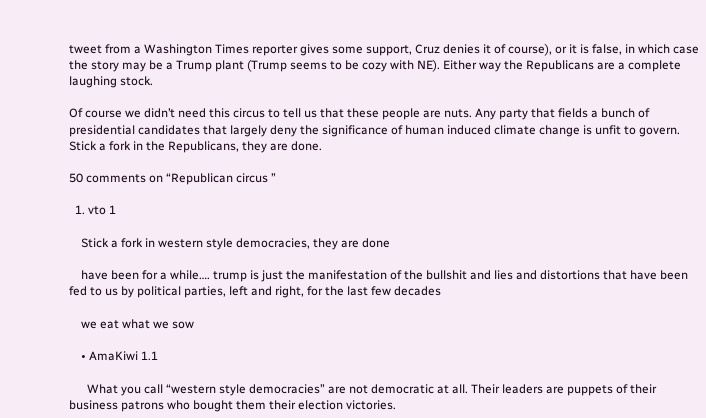tweet from a Washington Times reporter gives some support, Cruz denies it of course), or it is false, in which case the story may be a Trump plant (Trump seems to be cozy with NE). Either way the Republicans are a complete laughing stock.

Of course we didn’t need this circus to tell us that these people are nuts. Any party that fields a bunch of presidential candidates that largely deny the significance of human induced climate change is unfit to govern. Stick a fork in the Republicans, they are done.

50 comments on “Republican circus ”

  1. vto 1

    Stick a fork in western style democracies, they are done

    have been for a while…. trump is just the manifestation of the bullshit and lies and distortions that have been fed to us by political parties, left and right, for the last few decades

    we eat what we sow

    • AmaKiwi 1.1

      What you call “western style democracies” are not democratic at all. Their leaders are puppets of their business patrons who bought them their election victories.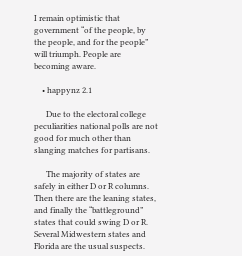I remain optimistic that government “of the people, by the people, and for the people” will triumph. People are becoming aware.

    • happynz 2.1

      Due to the electoral college peculiarities national polls are not good for much other than slanging matches for partisans.

      The majority of states are safely in either D or R columns. Then there are the leaning states, and finally the “battleground” states that could swing D or R. Several Midwestern states and Florida are the usual suspects.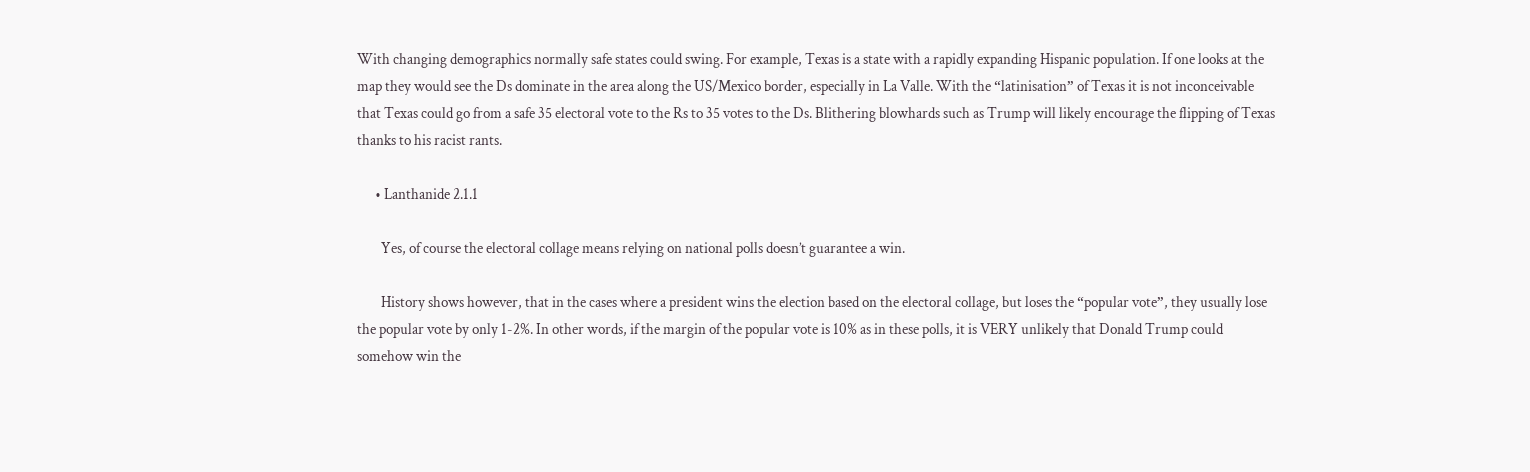With changing demographics normally safe states could swing. For example, Texas is a state with a rapidly expanding Hispanic population. If one looks at the map they would see the Ds dominate in the area along the US/Mexico border, especially in La Valle. With the “latinisation” of Texas it is not inconceivable that Texas could go from a safe 35 electoral vote to the Rs to 35 votes to the Ds. Blithering blowhards such as Trump will likely encourage the flipping of Texas thanks to his racist rants.

      • Lanthanide 2.1.1

        Yes, of course the electoral collage means relying on national polls doesn’t guarantee a win.

        History shows however, that in the cases where a president wins the election based on the electoral collage, but loses the “popular vote”, they usually lose the popular vote by only 1-2%. In other words, if the margin of the popular vote is 10% as in these polls, it is VERY unlikely that Donald Trump could somehow win the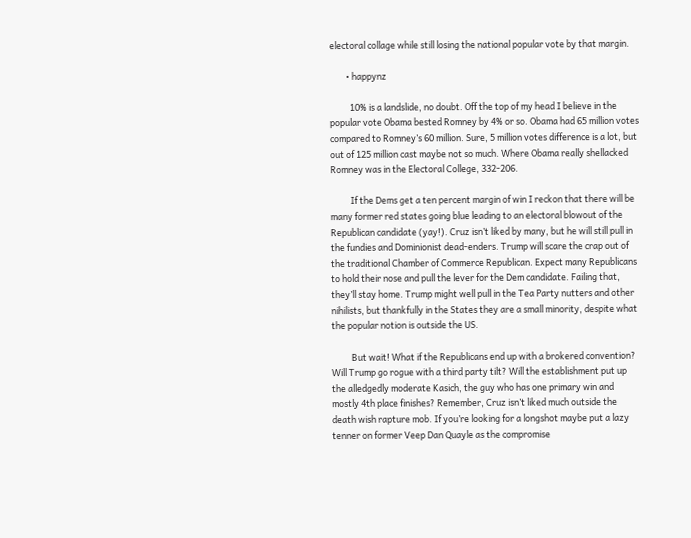electoral collage while still losing the national popular vote by that margin.

        • happynz

          10% is a landslide, no doubt. Off the top of my head I believe in the popular vote Obama bested Romney by 4% or so. Obama had 65 million votes compared to Romney’s 60 million. Sure, 5 million votes difference is a lot, but out of 125 million cast maybe not so much. Where Obama really shellacked Romney was in the Electoral College, 332-206.

          If the Dems get a ten percent margin of win I reckon that there will be many former red states going blue leading to an electoral blowout of the Republican candidate (yay!). Cruz isn’t liked by many, but he will still pull in the fundies and Dominionist dead-enders. Trump will scare the crap out of the traditional Chamber of Commerce Republican. Expect many Republicans to hold their nose and pull the lever for the Dem candidate. Failing that, they’ll stay home. Trump might well pull in the Tea Party nutters and other nihilists, but thankfully in the States they are a small minority, despite what the popular notion is outside the US.

          But wait! What if the Republicans end up with a brokered convention? Will Trump go rogue with a third party tilt? Will the establishment put up the alledgedly moderate Kasich, the guy who has one primary win and mostly 4th place finishes? Remember, Cruz isn’t liked much outside the death wish rapture mob. If you’re looking for a longshot maybe put a lazy tenner on former Veep Dan Quayle as the compromise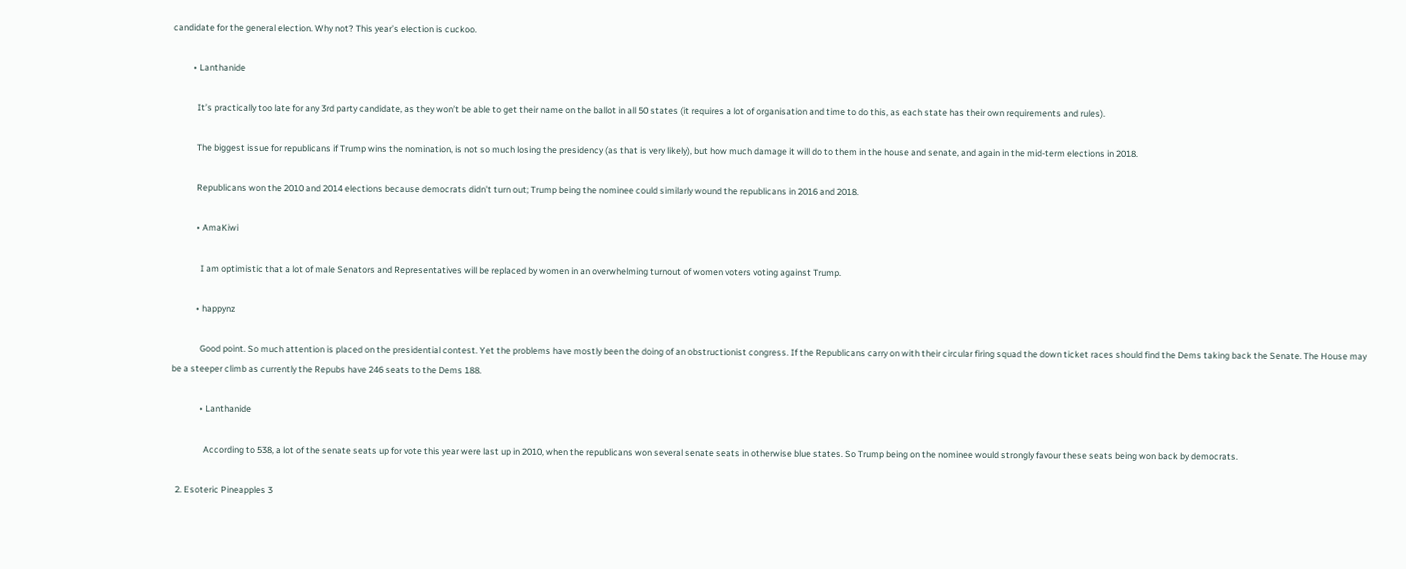candidate for the general election. Why not? This year’s election is cuckoo.

          • Lanthanide

            It’s practically too late for any 3rd party candidate, as they won’t be able to get their name on the ballot in all 50 states (it requires a lot of organisation and time to do this, as each state has their own requirements and rules).

            The biggest issue for republicans if Trump wins the nomination, is not so much losing the presidency (as that is very likely), but how much damage it will do to them in the house and senate, and again in the mid-term elections in 2018.

            Republicans won the 2010 and 2014 elections because democrats didn’t turn out; Trump being the nominee could similarly wound the republicans in 2016 and 2018.

            • AmaKiwi

              I am optimistic that a lot of male Senators and Representatives will be replaced by women in an overwhelming turnout of women voters voting against Trump.

            • happynz

              Good point. So much attention is placed on the presidential contest. Yet the problems have mostly been the doing of an obstructionist congress. If the Republicans carry on with their circular firing squad the down ticket races should find the Dems taking back the Senate. The House may be a steeper climb as currently the Repubs have 246 seats to the Dems 188.

              • Lanthanide

                According to 538, a lot of the senate seats up for vote this year were last up in 2010, when the republicans won several senate seats in otherwise blue states. So Trump being on the nominee would strongly favour these seats being won back by democrats.

  2. Esoteric Pineapples 3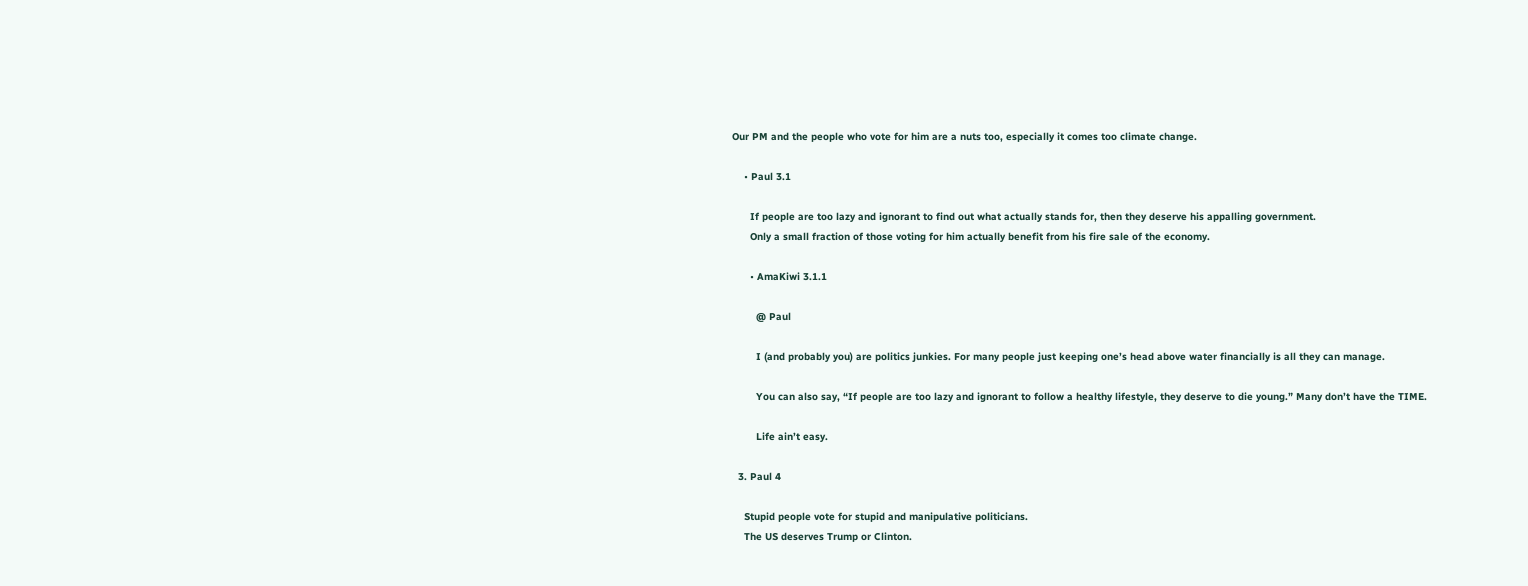Our PM and the people who vote for him are a nuts too, especially it comes too climate change.

    • Paul 3.1

      If people are too lazy and ignorant to find out what actually stands for, then they deserve his appalling government.
      Only a small fraction of those voting for him actually benefit from his fire sale of the economy.

      • AmaKiwi 3.1.1

        @ Paul

        I (and probably you) are politics junkies. For many people just keeping one’s head above water financially is all they can manage.

        You can also say, “If people are too lazy and ignorant to follow a healthy lifestyle, they deserve to die young.” Many don’t have the TIME.

        Life ain’t easy.

  3. Paul 4

    Stupid people vote for stupid and manipulative politicians.
    The US deserves Trump or Clinton.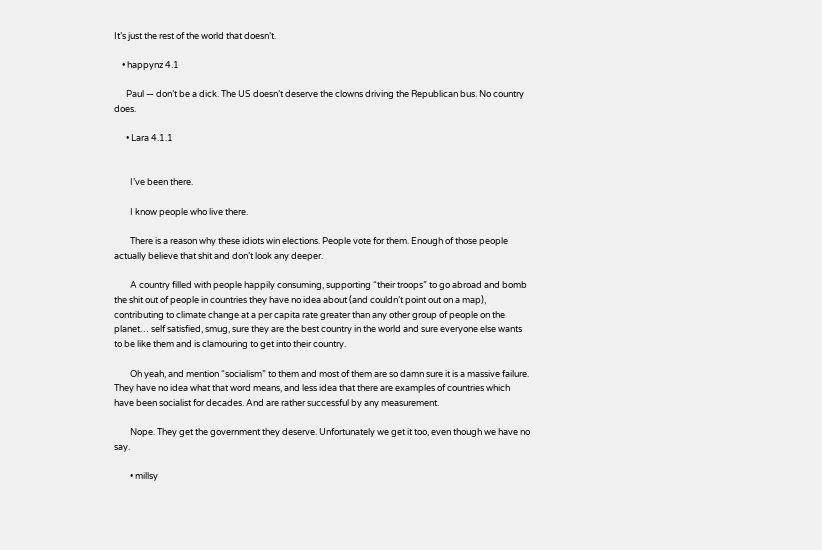It’s just the rest of the world that doesn’t.

    • happynz 4.1

      Paul — don’t be a dick. The US doesn’t deserve the clowns driving the Republican bus. No country does.

      • Lara 4.1.1


        I’ve been there.

        I know people who live there.

        There is a reason why these idiots win elections. People vote for them. Enough of those people actually believe that shit and don’t look any deeper.

        A country filled with people happily consuming, supporting “their troops” to go abroad and bomb the shit out of people in countries they have no idea about (and couldn’t point out on a map), contributing to climate change at a per capita rate greater than any other group of people on the planet… self satisfied, smug, sure they are the best country in the world and sure everyone else wants to be like them and is clamouring to get into their country.

        Oh yeah, and mention “socialism” to them and most of them are so damn sure it is a massive failure. They have no idea what that word means, and less idea that there are examples of countries which have been socialist for decades. And are rather successful by any measurement.

        Nope. They get the government they deserve. Unfortunately we get it too, even though we have no say.

        • millsy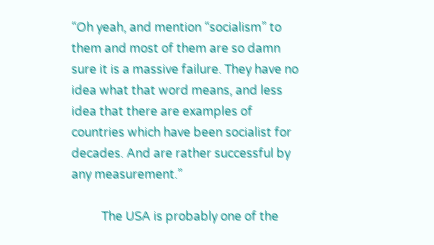“Oh yeah, and mention “socialism” to them and most of them are so damn sure it is a massive failure. They have no idea what that word means, and less idea that there are examples of countries which have been socialist for decades. And are rather successful by any measurement.”

          The USA is probably one of the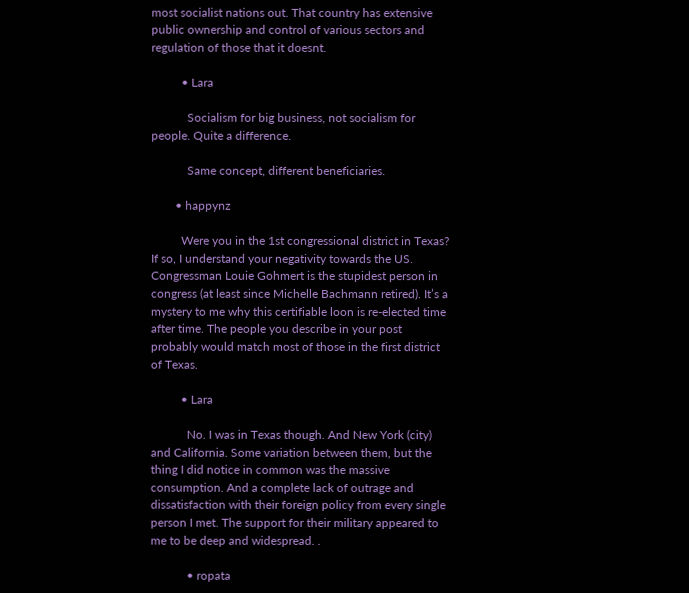most socialist nations out. That country has extensive public ownership and control of various sectors and regulation of those that it doesnt.

          • Lara

            Socialism for big business, not socialism for people. Quite a difference.

            Same concept, different beneficiaries.

        • happynz

          Were you in the 1st congressional district in Texas? If so, I understand your negativity towards the US. Congressman Louie Gohmert is the stupidest person in congress (at least since Michelle Bachmann retired). It’s a mystery to me why this certifiable loon is re-elected time after time. The people you describe in your post probably would match most of those in the first district of Texas.

          • Lara

            No. I was in Texas though. And New York (city) and California. Some variation between them, but the thing I did notice in common was the massive consumption. And a complete lack of outrage and dissatisfaction with their foreign policy from every single person I met. The support for their military appeared to me to be deep and widespread. .

            • ropata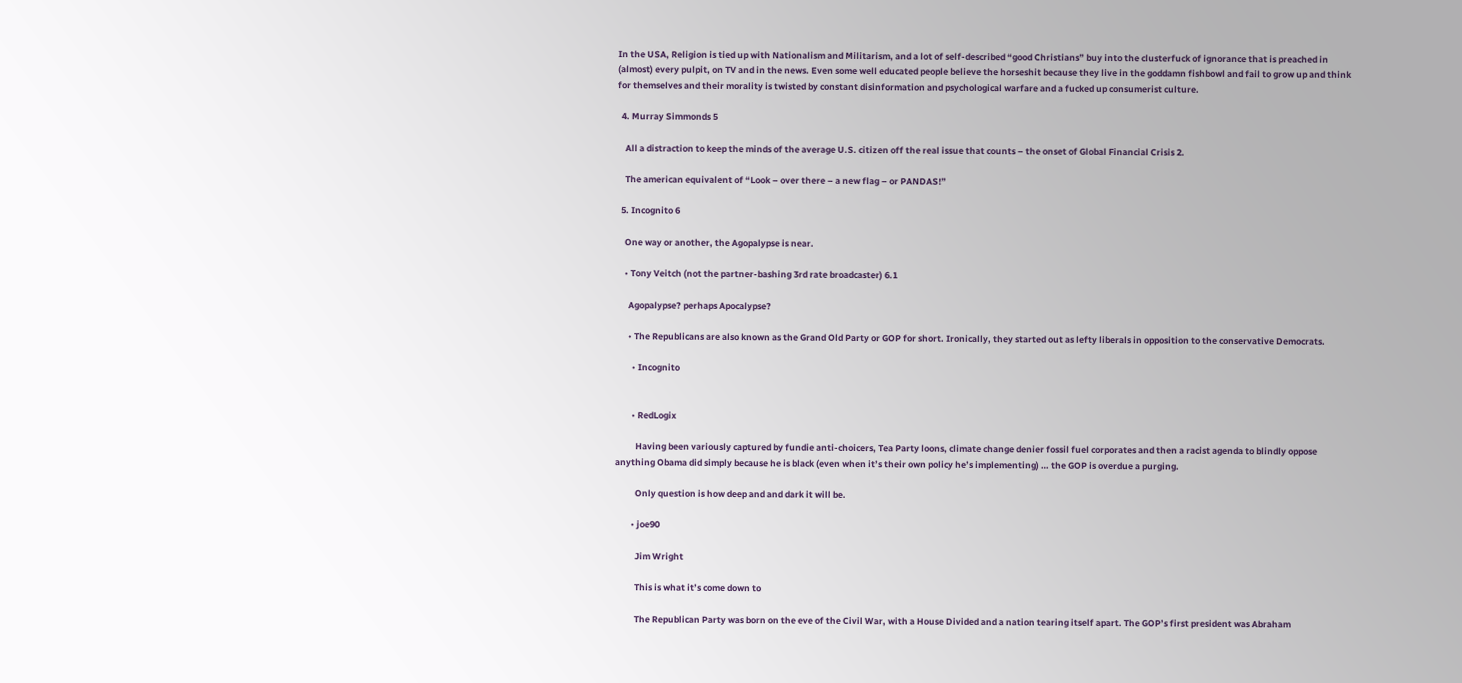In the USA, Religion is tied up with Nationalism and Militarism, and a lot of self-described “good Christians” buy into the clusterfuck of ignorance that is preached in (almost) every pulpit, on TV and in the news. Even some well educated people believe the horseshit because they live in the goddamn fishbowl and fail to grow up and think for themselves and their morality is twisted by constant disinformation and psychological warfare and a fucked up consumerist culture.

  4. Murray Simmonds 5

    All a distraction to keep the minds of the average U.S. citizen off the real issue that counts – the onset of Global Financial Crisis 2.

    The american equivalent of “Look – over there – a new flag – or PANDAS!”

  5. Incognito 6

    One way or another, the Agopalypse is near.

    • Tony Veitch (not the partner-bashing 3rd rate broadcaster) 6.1

      Agopalypse? perhaps Apocalypse?

      • The Republicans are also known as the Grand Old Party or GOP for short. Ironically, they started out as lefty liberals in opposition to the conservative Democrats.

        • Incognito


        • RedLogix

          Having been variously captured by fundie anti-choicers, Tea Party loons, climate change denier fossil fuel corporates and then a racist agenda to blindly oppose anything Obama did simply because he is black (even when it’s their own policy he’s implementing) … the GOP is overdue a purging.

          Only question is how deep and and dark it will be.

        • joe90

          Jim Wright

          This is what it’s come down to

          The Republican Party was born on the eve of the Civil War, with a House Divided and a nation tearing itself apart. The GOP’s first president was Abraham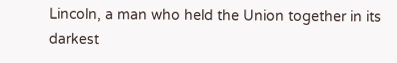Lincoln, a man who held the Union together in its darkest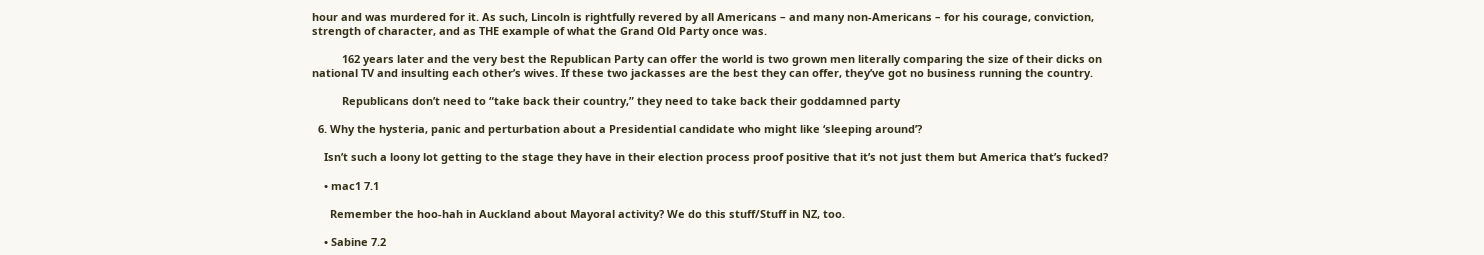hour and was murdered for it. As such, Lincoln is rightfully revered by all Americans – and many non-Americans – for his courage, conviction, strength of character, and as THE example of what the Grand Old Party once was.

          162 years later and the very best the Republican Party can offer the world is two grown men literally comparing the size of their dicks on national TV and insulting each other’s wives. If these two jackasses are the best they can offer, they’ve got no business running the country.

          Republicans don’t need to “take back their country,” they need to take back their goddamned party

  6. Why the hysteria, panic and perturbation about a Presidential candidate who might like ‘sleeping around’?

    Isn’t such a loony lot getting to the stage they have in their election process proof positive that it’s not just them but America that’s fucked?

    • mac1 7.1

      Remember the hoo-hah in Auckland about Mayoral activity? We do this stuff/Stuff in NZ, too.

    • Sabine 7.2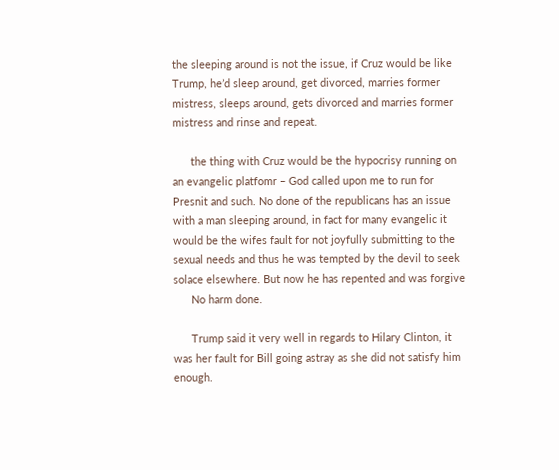the sleeping around is not the issue, if Cruz would be like Trump, he’d sleep around, get divorced, marries former mistress, sleeps around, gets divorced and marries former mistress and rinse and repeat.

      the thing with Cruz would be the hypocrisy running on an evangelic platfomr – God called upon me to run for Presnit and such. No done of the republicans has an issue with a man sleeping around, in fact for many evangelic it would be the wifes fault for not joyfully submitting to the sexual needs and thus he was tempted by the devil to seek solace elsewhere. But now he has repented and was forgive
      No harm done.

      Trump said it very well in regards to Hilary Clinton, it was her fault for Bill going astray as she did not satisfy him enough.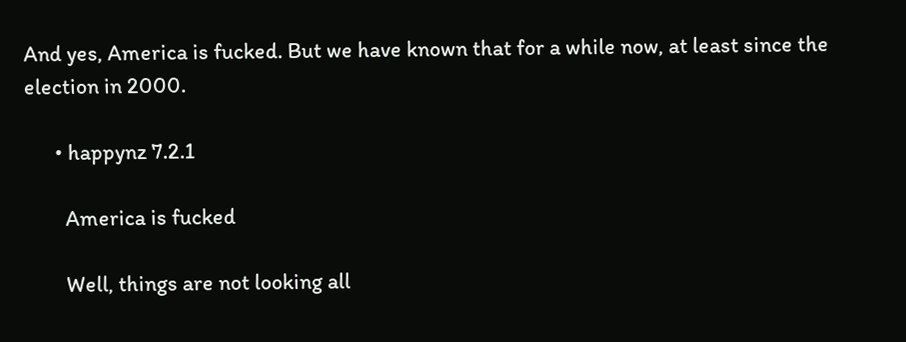And yes, America is fucked. But we have known that for a while now, at least since the election in 2000.

      • happynz 7.2.1

        America is fucked

        Well, things are not looking all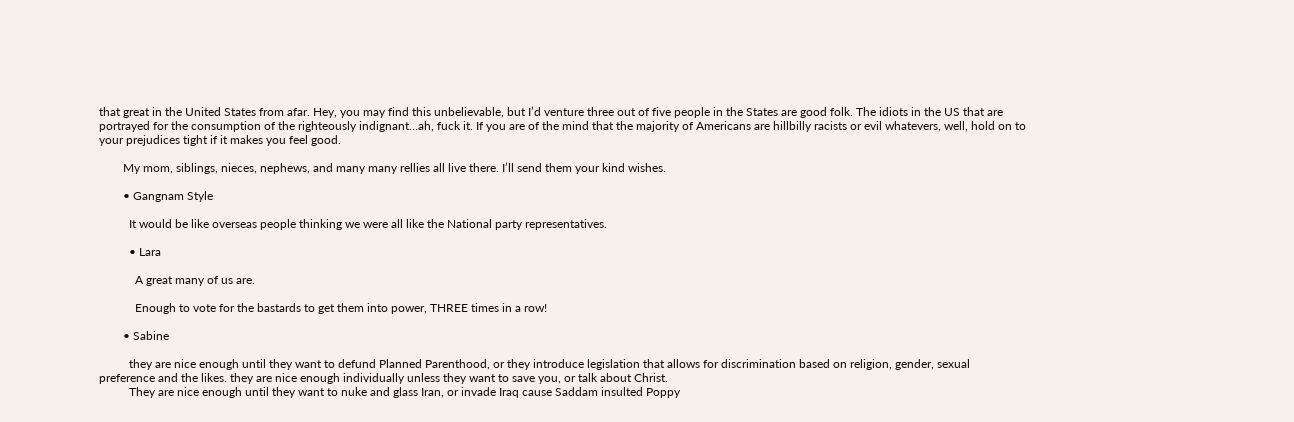that great in the United States from afar. Hey, you may find this unbelievable, but I’d venture three out of five people in the States are good folk. The idiots in the US that are portrayed for the consumption of the righteously indignant…ah, fuck it. If you are of the mind that the majority of Americans are hillbilly racists or evil whatevers, well, hold on to your prejudices tight if it makes you feel good.

        My mom, siblings, nieces, nephews, and many many rellies all live there. I’ll send them your kind wishes.

        • Gangnam Style

          It would be like overseas people thinking we were all like the National party representatives.

          • Lara

            A great many of us are.

            Enough to vote for the bastards to get them into power, THREE times in a row!

        • Sabine

          they are nice enough until they want to defund Planned Parenthood, or they introduce legislation that allows for discrimination based on religion, gender, sexual preference and the likes. they are nice enough individually unless they want to save you, or talk about Christ.
          They are nice enough until they want to nuke and glass Iran, or invade Iraq cause Saddam insulted Poppy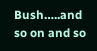Bush…..and so on and so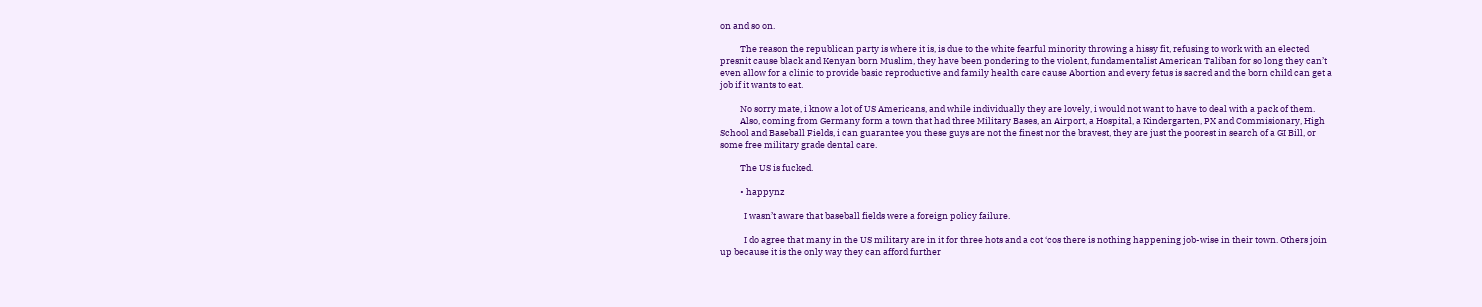on and so on.

          The reason the republican party is where it is, is due to the white fearful minority throwing a hissy fit, refusing to work with an elected presnit cause black and Kenyan born Muslim, they have been pondering to the violent, fundamentalist American Taliban for so long they can’t even allow for a clinic to provide basic reproductive and family health care cause Abortion and every fetus is sacred and the born child can get a job if it wants to eat.

          No sorry mate, i know a lot of US Americans, and while individually they are lovely, i would not want to have to deal with a pack of them.
          Also, coming from Germany form a town that had three Military Bases, an Airport, a Hospital, a Kindergarten, PX and Commisionary, High School and Baseball Fields, i can guarantee you these guys are not the finest nor the bravest, they are just the poorest in search of a GI Bill, or some free military grade dental care.

          The US is fucked.

          • happynz

            I wasn’t aware that baseball fields were a foreign policy failure.

            I do agree that many in the US military are in it for three hots and a cot ‘cos there is nothing happening job-wise in their town. Others join up because it is the only way they can afford further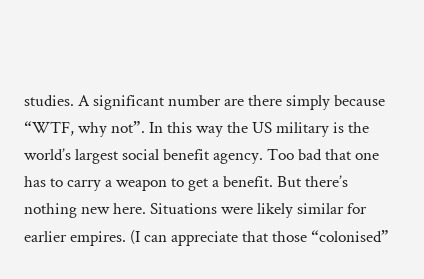studies. A significant number are there simply because “WTF, why not”. In this way the US military is the world’s largest social benefit agency. Too bad that one has to carry a weapon to get a benefit. But there’s nothing new here. Situations were likely similar for earlier empires. (I can appreciate that those “colonised”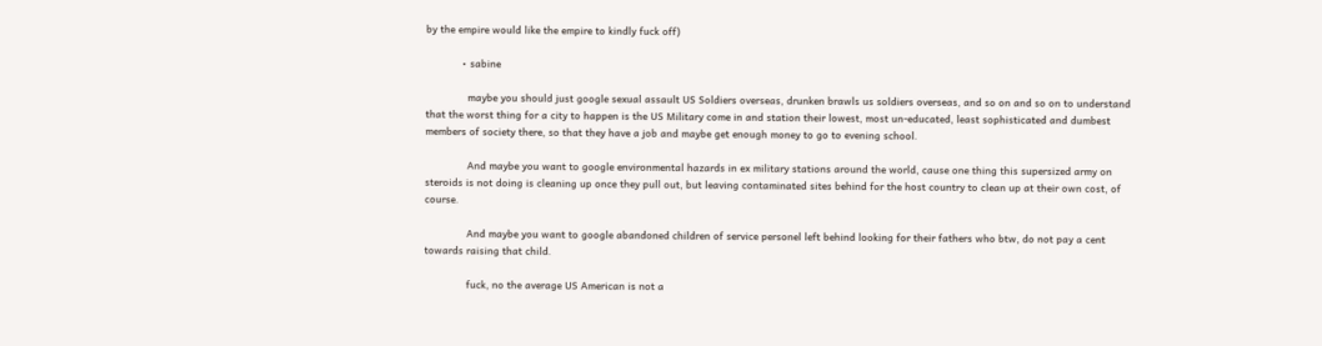by the empire would like the empire to kindly fuck off)

            • sabine

              maybe you should just google sexual assault US Soldiers overseas, drunken brawls us soldiers overseas, and so on and so on to understand that the worst thing for a city to happen is the US Military come in and station their lowest, most un-educated, least sophisticated and dumbest members of society there, so that they have a job and maybe get enough money to go to evening school.

              And maybe you want to google environmental hazards in ex military stations around the world, cause one thing this supersized army on steroids is not doing is cleaning up once they pull out, but leaving contaminated sites behind for the host country to clean up at their own cost, of course.

              And maybe you want to google abandoned children of service personel left behind looking for their fathers who btw, do not pay a cent towards raising that child.

              fuck, no the average US American is not a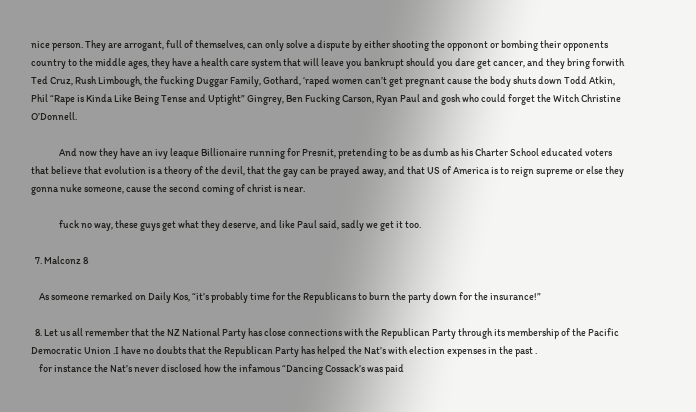nice person. They are arrogant, full of themselves, can only solve a dispute by either shooting the opponont or bombing their opponents country to the middle ages, they have a health care system that will leave you bankrupt should you dare get cancer, and they bring forwith Ted Cruz, Rush Limbough, the fucking Duggar Family, Gothard, ‘raped women can’t get pregnant cause the body shuts down Todd Atkin, Phil “Rape is Kinda Like Being Tense and Uptight” Gingrey, Ben Fucking Carson, Ryan Paul and gosh who could forget the Witch Christine O’Donnell.

              And now they have an ivy leaque Billionaire running for Presnit, pretending to be as dumb as his Charter School educated voters that believe that evolution is a theory of the devil, that the gay can be prayed away, and that US of America is to reign supreme or else they gonna nuke someone, cause the second coming of christ is near.

              fuck no way, these guys get what they deserve, and like Paul said, sadly we get it too.

  7. Malconz 8

    As someone remarked on Daily Kos, “it’s probably time for the Republicans to burn the party down for the insurance!”

  8. Let us all remember that the NZ National Party has close connections with the Republican Party through its membership of the Pacific Democratic Union .I have no doubts that the Republican Party has helped the Nat’s with election expenses in the past .
    for instance the Nat’s never disclosed how the infamous “Dancing Cossack’s was paid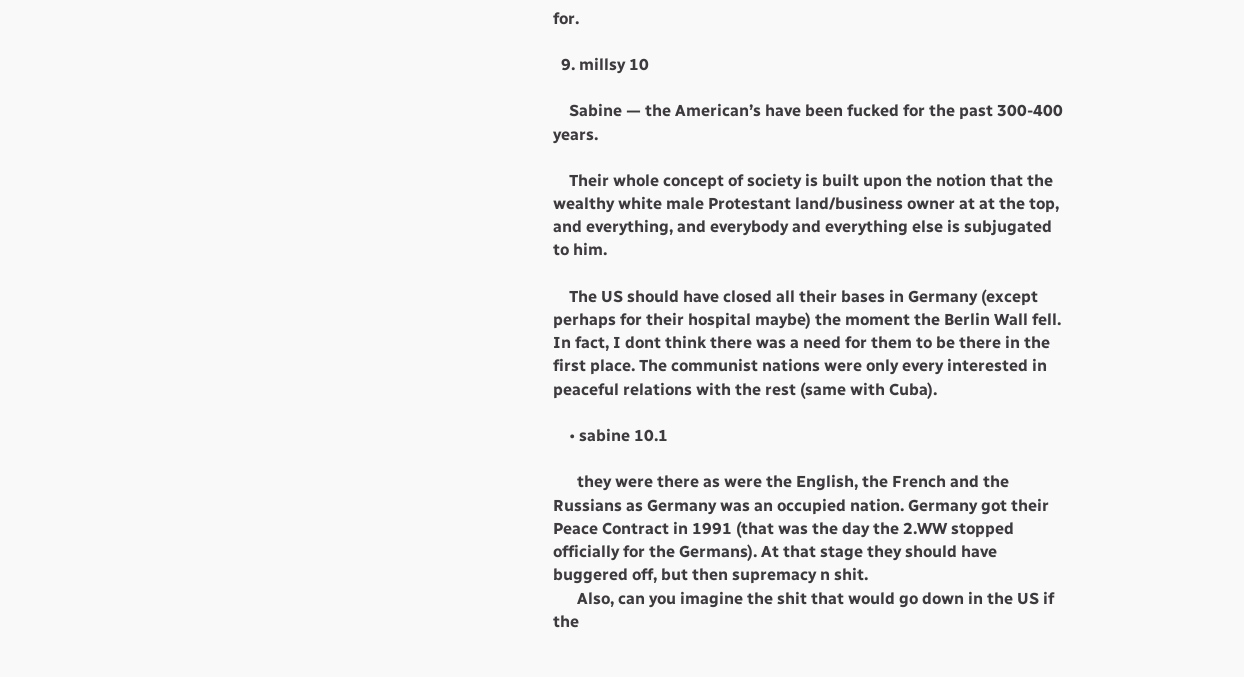for.

  9. millsy 10

    Sabine — the American’s have been fucked for the past 300-400 years.

    Their whole concept of society is built upon the notion that the wealthy white male Protestant land/business owner at at the top, and everything, and everybody and everything else is subjugated to him.

    The US should have closed all their bases in Germany (except perhaps for their hospital maybe) the moment the Berlin Wall fell. In fact, I dont think there was a need for them to be there in the first place. The communist nations were only every interested in peaceful relations with the rest (same with Cuba).

    • sabine 10.1

      they were there as were the English, the French and the Russians as Germany was an occupied nation. Germany got their Peace Contract in 1991 (that was the day the 2.WW stopped officially for the Germans). At that stage they should have buggered off, but then supremacy n shit.
      Also, can you imagine the shit that would go down in the US if the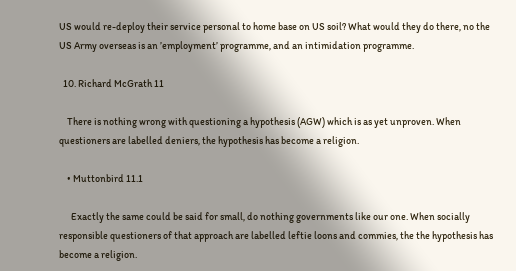US would re-deploy their service personal to home base on US soil? What would they do there, no the US Army overseas is an ’employment’ programme, and an intimidation programme.

  10. Richard McGrath 11

    There is nothing wrong with questioning a hypothesis (AGW) which is as yet unproven. When questioners are labelled deniers, the hypothesis has become a religion.

    • Muttonbird 11.1

      Exactly the same could be said for small, do nothing governments like our one. When socially responsible questioners of that approach are labelled leftie loons and commies, the the hypothesis has become a religion.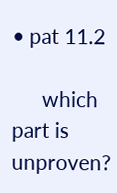• pat 11.2

      which part is unproven?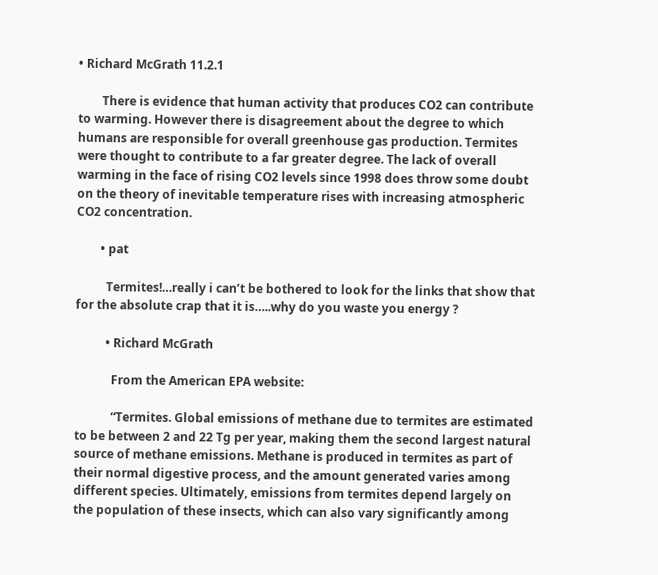• Richard McGrath 11.2.1

        There is evidence that human activity that produces CO2 can contribute to warming. However there is disagreement about the degree to which humans are responsible for overall greenhouse gas production. Termites were thought to contribute to a far greater degree. The lack of overall warming in the face of rising CO2 levels since 1998 does throw some doubt on the theory of inevitable temperature rises with increasing atmospheric CO2 concentration.

        • pat

          Termites!…really i can’t be bothered to look for the links that show that for the absolute crap that it is…..why do you waste you energy ?

          • Richard McGrath

            From the American EPA website:

            “Termites. Global emissions of methane due to termites are estimated to be between 2 and 22 Tg per year, making them the second largest natural source of methane emissions. Methane is produced in termites as part of their normal digestive process, and the amount generated varies among different species. Ultimately, emissions from termites depend largely on the population of these insects, which can also vary significantly among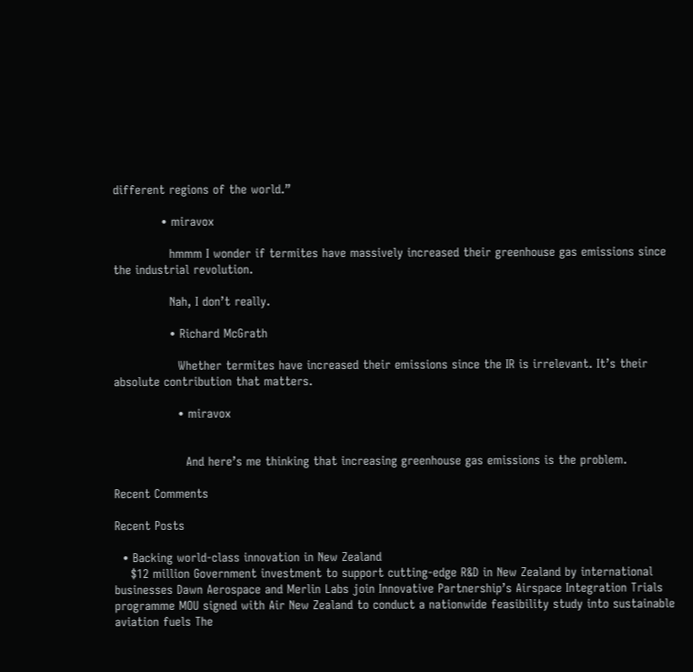different regions of the world.”

            • miravox

              hmmm I wonder if termites have massively increased their greenhouse gas emissions since the industrial revolution.

              Nah, I don’t really.

              • Richard McGrath

                Whether termites have increased their emissions since the IR is irrelevant. It’s their absolute contribution that matters.

                • miravox


                  And here’s me thinking that increasing greenhouse gas emissions is the problem.

Recent Comments

Recent Posts

  • Backing world-class innovation in New Zealand
    $12 million Government investment to support cutting-edge R&D in New Zealand by international businesses Dawn Aerospace and Merlin Labs join Innovative Partnership’s Airspace Integration Trials programme MOU signed with Air New Zealand to conduct a nationwide feasibility study into sustainable aviation fuels The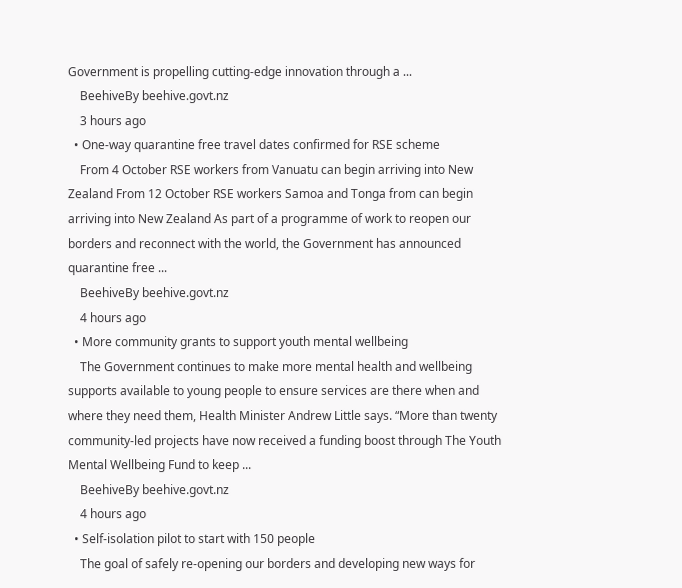Government is propelling cutting-edge innovation through a ...
    BeehiveBy beehive.govt.nz
    3 hours ago
  • One-way quarantine free travel dates confirmed for RSE scheme
    From 4 October RSE workers from Vanuatu can begin arriving into New Zealand From 12 October RSE workers Samoa and Tonga from can begin arriving into New Zealand As part of a programme of work to reopen our borders and reconnect with the world, the Government has announced quarantine free ...
    BeehiveBy beehive.govt.nz
    4 hours ago
  • More community grants to support youth mental wellbeing
    The Government continues to make more mental health and wellbeing supports available to young people to ensure services are there when and where they need them, Health Minister Andrew Little says. “More than twenty community-led projects have now received a funding boost through The Youth Mental Wellbeing Fund to keep ...
    BeehiveBy beehive.govt.nz
    4 hours ago
  • Self-isolation pilot to start with 150 people
    The goal of safely re-opening our borders and developing new ways for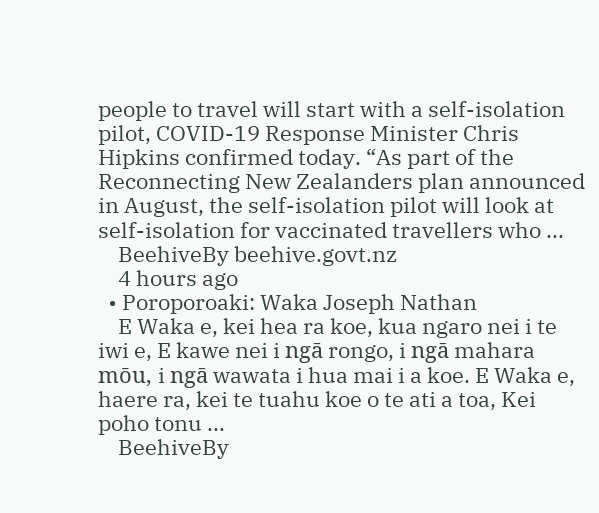people to travel will start with a self-isolation pilot, COVID-19 Response Minister Chris Hipkins confirmed today. “As part of the Reconnecting New Zealanders plan announced in August, the self-isolation pilot will look at self-isolation for vaccinated travellers who ...
    BeehiveBy beehive.govt.nz
    4 hours ago
  • Poroporoaki: Waka Joseph Nathan
    E Waka e, kei hea ra koe, kua ngaro nei i te iwi e, E kawe nei i ngā rongo, i ngā mahara mōu, i ngā wawata i hua mai i a koe. E Waka e, haere ra, kei te tuahu koe o te ati a toa, Kei poho tonu ...
    BeehiveBy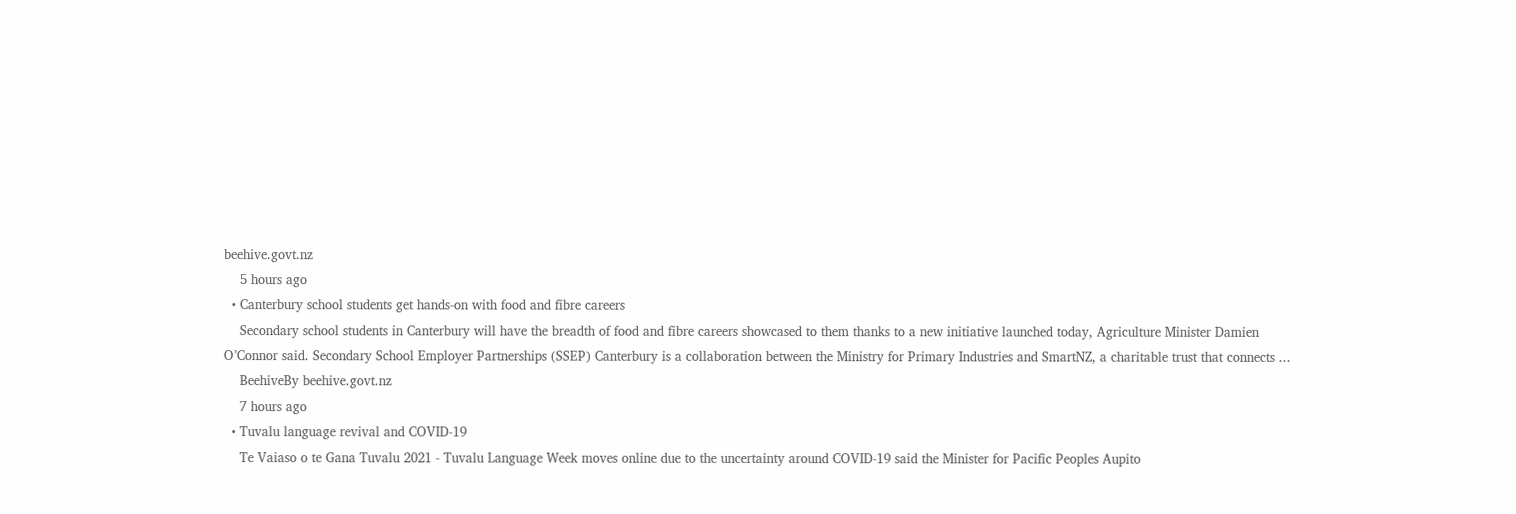beehive.govt.nz
    5 hours ago
  • Canterbury school students get hands-on with food and fibre careers
    Secondary school students in Canterbury will have the breadth of food and fibre careers showcased to them thanks to a new initiative launched today, Agriculture Minister Damien O’Connor said. Secondary School Employer Partnerships (SSEP) Canterbury is a collaboration between the Ministry for Primary Industries and SmartNZ, a charitable trust that connects ...
    BeehiveBy beehive.govt.nz
    7 hours ago
  • Tuvalu language revival and COVID-19
    Te Vaiaso o te Gana Tuvalu 2021 - Tuvalu Language Week moves online due to the uncertainty around COVID-19 said the Minister for Pacific Peoples Aupito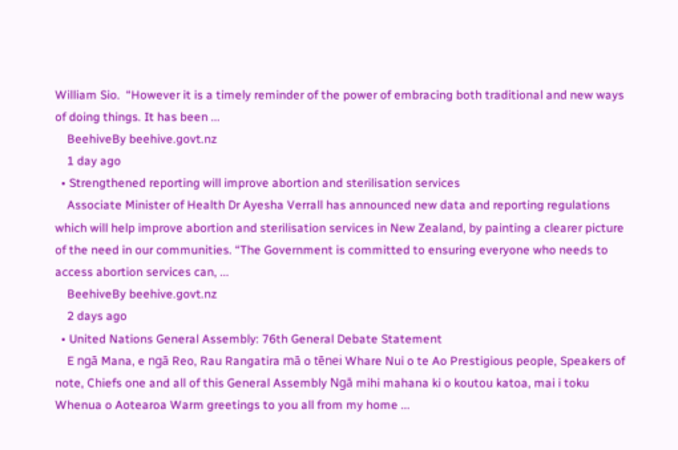William Sio.  “However it is a timely reminder of the power of embracing both traditional and new ways of doing things. It has been ...
    BeehiveBy beehive.govt.nz
    1 day ago
  • Strengthened reporting will improve abortion and sterilisation services
    Associate Minister of Health Dr Ayesha Verrall has announced new data and reporting regulations which will help improve abortion and sterilisation services in New Zealand, by painting a clearer picture of the need in our communities. “The Government is committed to ensuring everyone who needs to access abortion services can, ...
    BeehiveBy beehive.govt.nz
    2 days ago
  • United Nations General Assembly: 76th General Debate Statement
    E ngā Mana, e ngā Reo, Rau Rangatira mā o tēnei Whare Nui o te Ao Prestigious people, Speakers of note, Chiefs one and all of this General Assembly Ngā mihi mahana ki o koutou katoa, mai i toku Whenua o Aotearoa Warm greetings to you all from my home ...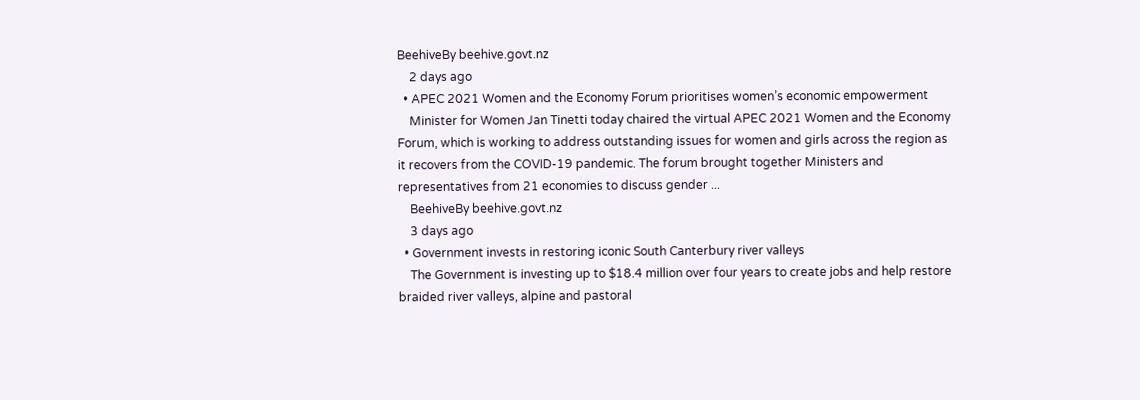BeehiveBy beehive.govt.nz
    2 days ago
  • APEC 2021 Women and the Economy Forum prioritises women’s economic empowerment
    Minister for Women Jan Tinetti today chaired the virtual APEC 2021 Women and the Economy Forum, which is working to address outstanding issues for women and girls across the region as it recovers from the COVID-19 pandemic. The forum brought together Ministers and representatives from 21 economies to discuss gender ...
    BeehiveBy beehive.govt.nz
    3 days ago
  • Government invests in restoring iconic South Canterbury river valleys
    The Government is investing up to $18.4 million over four years to create jobs and help restore braided river valleys, alpine and pastoral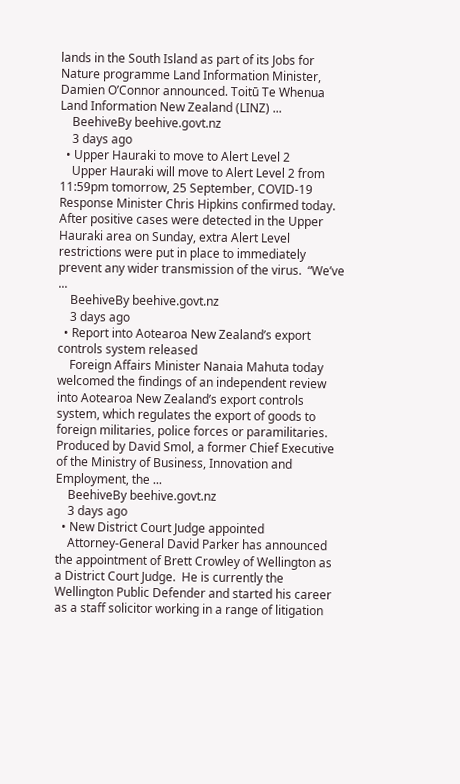lands in the South Island as part of its Jobs for Nature programme Land Information Minister, Damien O’Connor announced. Toitū Te Whenua Land Information New Zealand (LINZ) ...
    BeehiveBy beehive.govt.nz
    3 days ago
  • Upper Hauraki to move to Alert Level 2
    Upper Hauraki will move to Alert Level 2 from 11:59pm tomorrow, 25 September, COVID-19 Response Minister Chris Hipkins confirmed today. After positive cases were detected in the Upper Hauraki area on Sunday, extra Alert Level restrictions were put in place to immediately prevent any wider transmission of the virus.  “We’ve ...
    BeehiveBy beehive.govt.nz
    3 days ago
  • Report into Aotearoa New Zealand’s export controls system released
    Foreign Affairs Minister Nanaia Mahuta today welcomed the findings of an independent review into Aotearoa New Zealand’s export controls system, which regulates the export of goods to foreign militaries, police forces or paramilitaries. Produced by David Smol, a former Chief Executive of the Ministry of Business, Innovation and Employment, the ...
    BeehiveBy beehive.govt.nz
    3 days ago
  • New District Court Judge appointed
    Attorney-General David Parker has announced the appointment of Brett Crowley of Wellington as a District Court Judge.  He is currently the Wellington Public Defender and started his career as a staff solicitor working in a range of litigation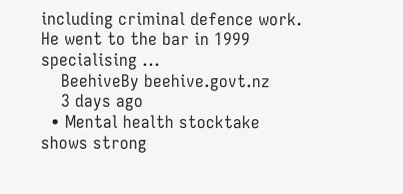including criminal defence work. He went to the bar in 1999 specialising ...
    BeehiveBy beehive.govt.nz
    3 days ago
  • Mental health stocktake shows strong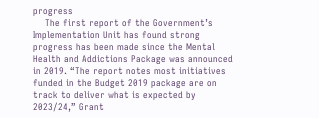progress
    The first report of the Government’s Implementation Unit has found strong progress has been made since the Mental Health and Addictions Package was announced in 2019. “The report notes most initiatives funded in the Budget 2019 package are on track to deliver what is expected by 2023/24,” Grant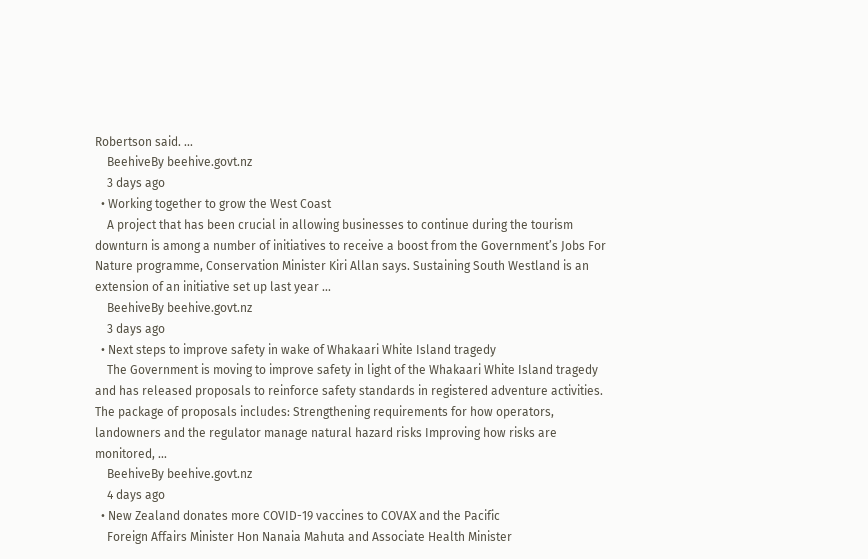Robertson said. ...
    BeehiveBy beehive.govt.nz
    3 days ago
  • Working together to grow the West Coast
    A project that has been crucial in allowing businesses to continue during the tourism downturn is among a number of initiatives to receive a boost from the Government’s Jobs For Nature programme, Conservation Minister Kiri Allan says. Sustaining South Westland is an extension of an initiative set up last year ...
    BeehiveBy beehive.govt.nz
    3 days ago
  • Next steps to improve safety in wake of Whakaari White Island tragedy
    The Government is moving to improve safety in light of the Whakaari White Island tragedy and has released proposals to reinforce safety standards in registered adventure activities. The package of proposals includes: Strengthening requirements for how operators, landowners and the regulator manage natural hazard risks Improving how risks are monitored, ...
    BeehiveBy beehive.govt.nz
    4 days ago
  • New Zealand donates more COVID-19 vaccines to COVAX and the Pacific
    Foreign Affairs Minister Hon Nanaia Mahuta and Associate Health Minister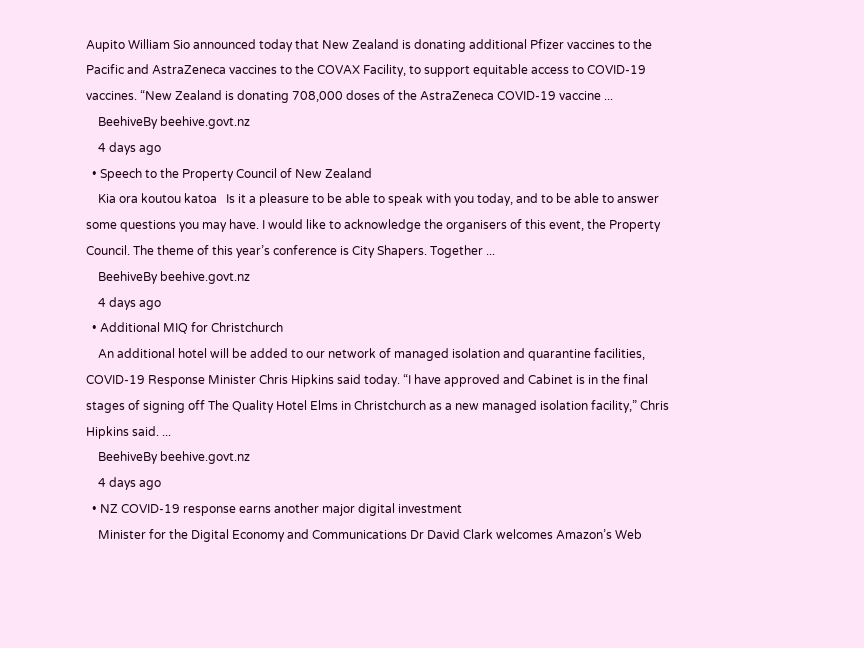Aupito William Sio announced today that New Zealand is donating additional Pfizer vaccines to the Pacific and AstraZeneca vaccines to the COVAX Facility, to support equitable access to COVID-19 vaccines. “New Zealand is donating 708,000 doses of the AstraZeneca COVID-19 vaccine ...
    BeehiveBy beehive.govt.nz
    4 days ago
  • Speech to the Property Council of New Zealand
    Kia ora koutou katoa   Is it a pleasure to be able to speak with you today, and to be able to answer some questions you may have. I would like to acknowledge the organisers of this event, the Property Council. The theme of this year’s conference is City Shapers. Together ...
    BeehiveBy beehive.govt.nz
    4 days ago
  • Additional MIQ for Christchurch
    An additional hotel will be added to our network of managed isolation and quarantine facilities, COVID-19 Response Minister Chris Hipkins said today. “I have approved and Cabinet is in the final stages of signing off The Quality Hotel Elms in Christchurch as a new managed isolation facility,” Chris Hipkins said. ...
    BeehiveBy beehive.govt.nz
    4 days ago
  • NZ COVID-19 response earns another major digital investment
    Minister for the Digital Economy and Communications Dr David Clark welcomes Amazon’s Web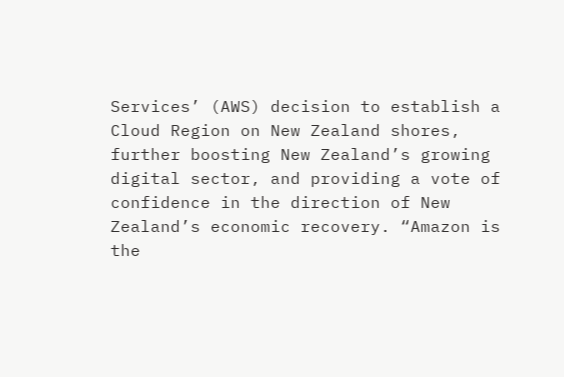Services’ (AWS) decision to establish a Cloud Region on New Zealand shores, further boosting New Zealand’s growing digital sector, and providing a vote of confidence in the direction of New Zealand’s economic recovery. “Amazon is the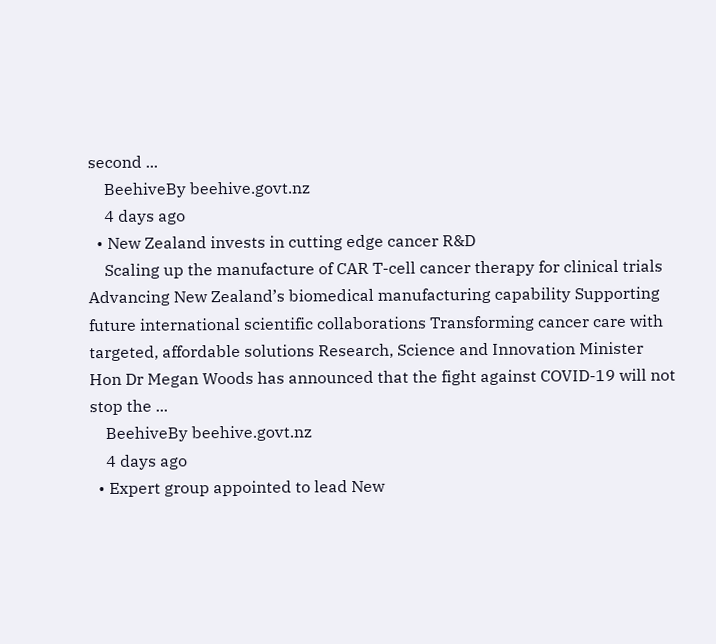second ...
    BeehiveBy beehive.govt.nz
    4 days ago
  • New Zealand invests in cutting edge cancer R&D
    Scaling up the manufacture of CAR T-cell cancer therapy for clinical trials Advancing New Zealand’s biomedical manufacturing capability Supporting future international scientific collaborations Transforming cancer care with targeted, affordable solutions Research, Science and Innovation Minister Hon Dr Megan Woods has announced that the fight against COVID-19 will not stop the ...
    BeehiveBy beehive.govt.nz
    4 days ago
  • Expert group appointed to lead New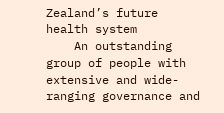Zealand’s future health system
    An outstanding group of people with extensive and wide-ranging governance and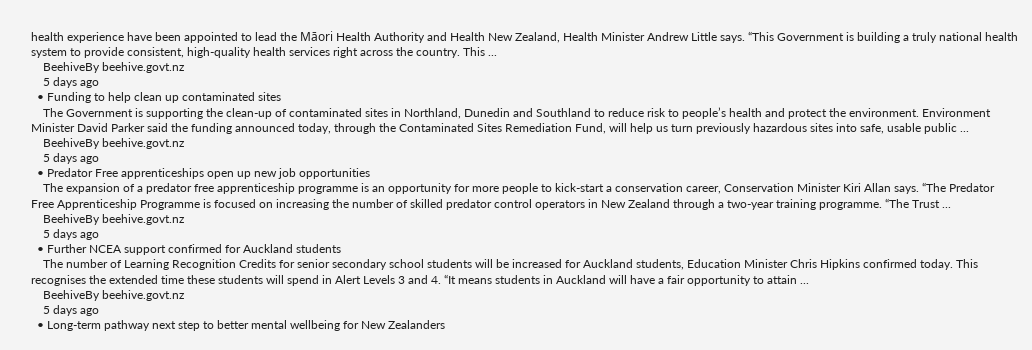health experience have been appointed to lead the Māori Health Authority and Health New Zealand, Health Minister Andrew Little says. “This Government is building a truly national health system to provide consistent, high-quality health services right across the country. This ...
    BeehiveBy beehive.govt.nz
    5 days ago
  • Funding to help clean up contaminated sites
    The Government is supporting the clean-up of contaminated sites in Northland, Dunedin and Southland to reduce risk to people’s health and protect the environment. Environment Minister David Parker said the funding announced today, through the Contaminated Sites Remediation Fund, will help us turn previously hazardous sites into safe, usable public ...
    BeehiveBy beehive.govt.nz
    5 days ago
  • Predator Free apprenticeships open up new job opportunities
    The expansion of a predator free apprenticeship programme is an opportunity for more people to kick-start a conservation career, Conservation Minister Kiri Allan says. “The Predator Free Apprenticeship Programme is focused on increasing the number of skilled predator control operators in New Zealand through a two-year training programme. “The Trust ...
    BeehiveBy beehive.govt.nz
    5 days ago
  • Further NCEA support confirmed for Auckland students
    The number of Learning Recognition Credits for senior secondary school students will be increased for Auckland students, Education Minister Chris Hipkins confirmed today. This recognises the extended time these students will spend in Alert Levels 3 and 4. “It means students in Auckland will have a fair opportunity to attain ...
    BeehiveBy beehive.govt.nz
    5 days ago
  • Long-term pathway next step to better mental wellbeing for New Zealanders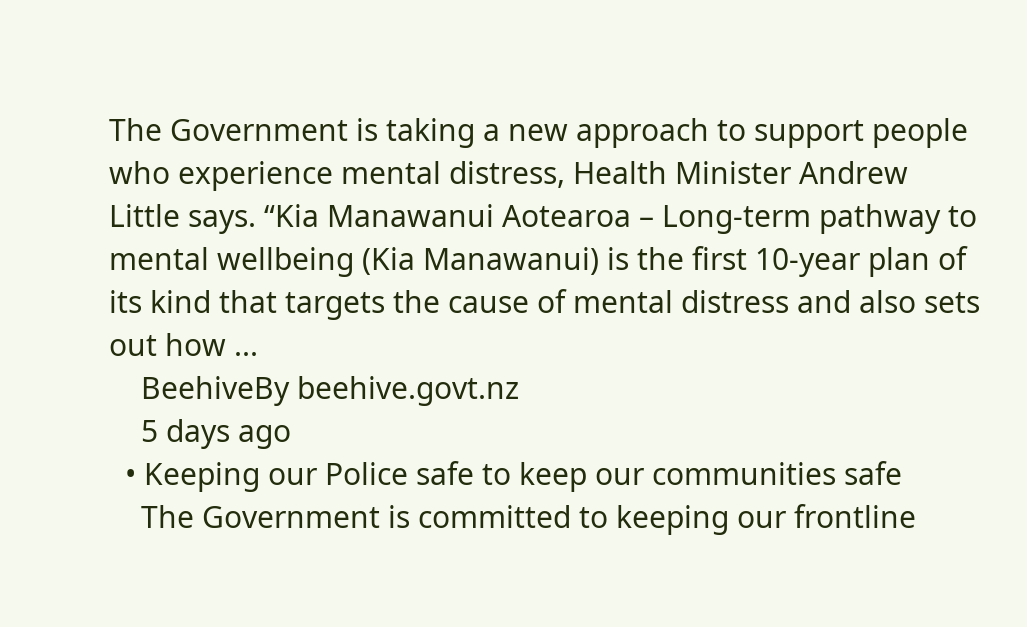The Government is taking a new approach to support people who experience mental distress, Health Minister Andrew Little says. “Kia Manawanui Aotearoa – Long-term pathway to mental wellbeing (Kia Manawanui) is the first 10-year plan of its kind that targets the cause of mental distress and also sets out how ...
    BeehiveBy beehive.govt.nz
    5 days ago
  • Keeping our Police safe to keep our communities safe
    The Government is committed to keeping our frontline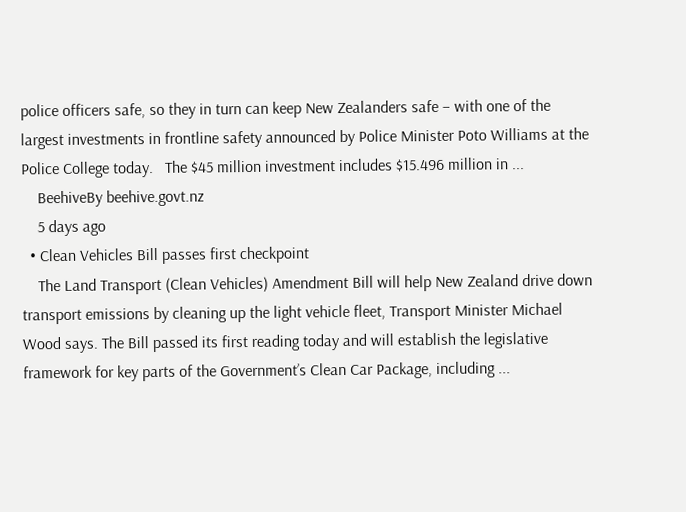police officers safe, so they in turn can keep New Zealanders safe – with one of the largest investments in frontline safety announced by Police Minister Poto Williams at the Police College today.   The $45 million investment includes $15.496 million in ...
    BeehiveBy beehive.govt.nz
    5 days ago
  • Clean Vehicles Bill passes first checkpoint
    The Land Transport (Clean Vehicles) Amendment Bill will help New Zealand drive down transport emissions by cleaning up the light vehicle fleet, Transport Minister Michael Wood says. The Bill passed its first reading today and will establish the legislative framework for key parts of the Government’s Clean Car Package, including ...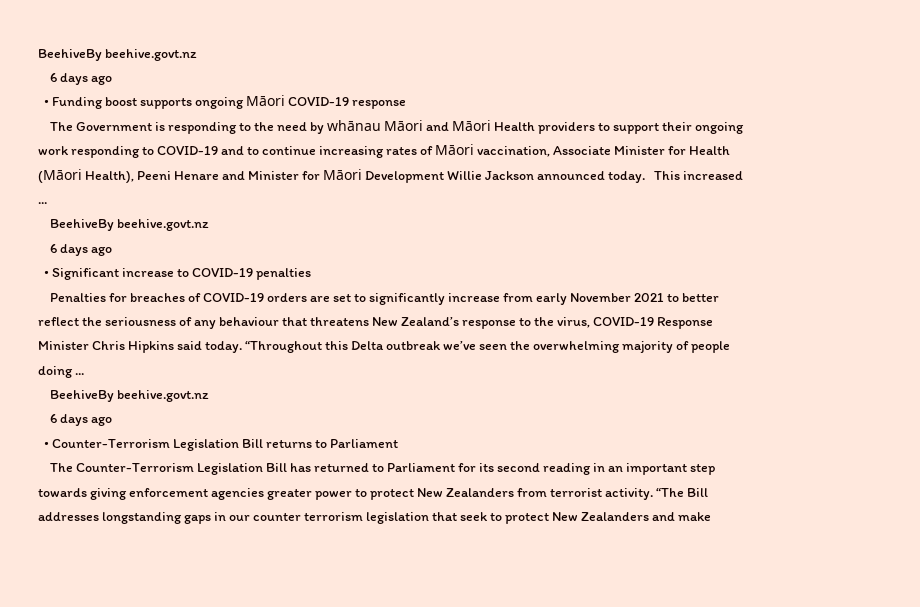BeehiveBy beehive.govt.nz
    6 days ago
  • Funding boost supports ongoing Māori COVID-19 response
    The Government is responding to the need by whānau Māori and Māori Health providers to support their ongoing work responding to COVID-19 and to continue increasing rates of Māori vaccination, Associate Minister for Health (Māori Health), Peeni Henare and Minister for Māori Development Willie Jackson announced today.   This increased ...
    BeehiveBy beehive.govt.nz
    6 days ago
  • Significant increase to COVID-19 penalties
    Penalties for breaches of COVID-19 orders are set to significantly increase from early November 2021 to better reflect the seriousness of any behaviour that threatens New Zealand’s response to the virus, COVID-19 Response Minister Chris Hipkins said today. “Throughout this Delta outbreak we’ve seen the overwhelming majority of people doing ...
    BeehiveBy beehive.govt.nz
    6 days ago
  • Counter-Terrorism Legislation Bill returns to Parliament
    The Counter-Terrorism Legislation Bill has returned to Parliament for its second reading in an important step towards giving enforcement agencies greater power to protect New Zealanders from terrorist activity. “The Bill addresses longstanding gaps in our counter terrorism legislation that seek to protect New Zealanders and make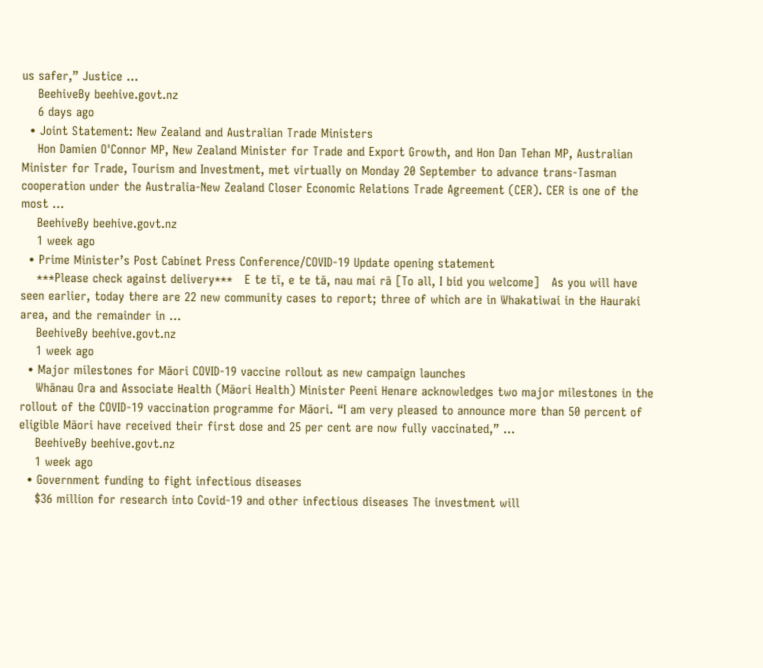us safer,” Justice ...
    BeehiveBy beehive.govt.nz
    6 days ago
  • Joint Statement: New Zealand and Australian Trade Ministers
    Hon Damien O'Connor MP, New Zealand Minister for Trade and Export Growth, and Hon Dan Tehan MP, Australian Minister for Trade, Tourism and Investment, met virtually on Monday 20 September to advance trans-Tasman cooperation under the Australia-New Zealand Closer Economic Relations Trade Agreement (CER). CER is one of the most ...
    BeehiveBy beehive.govt.nz
    1 week ago
  • Prime Minister’s Post Cabinet Press Conference/COVID-19 Update opening statement
    ***Please check against delivery***   E te tī, e te tā, nau mai rā [To all, I bid you welcome]   As you will have seen earlier, today there are 22 new community cases to report; three of which are in Whakatiwai in the Hauraki area, and the remainder in ...
    BeehiveBy beehive.govt.nz
    1 week ago
  • Major milestones for Māori COVID-19 vaccine rollout as new campaign launches
    Whānau Ora and Associate Health (Māori Health) Minister Peeni Henare acknowledges two major milestones in the rollout of the COVID-19 vaccination programme for Māori. “I am very pleased to announce more than 50 percent of eligible Māori have received their first dose and 25 per cent are now fully vaccinated,” ...
    BeehiveBy beehive.govt.nz
    1 week ago
  • Government funding to fight infectious diseases
    $36 million for research into Covid-19 and other infectious diseases The investment will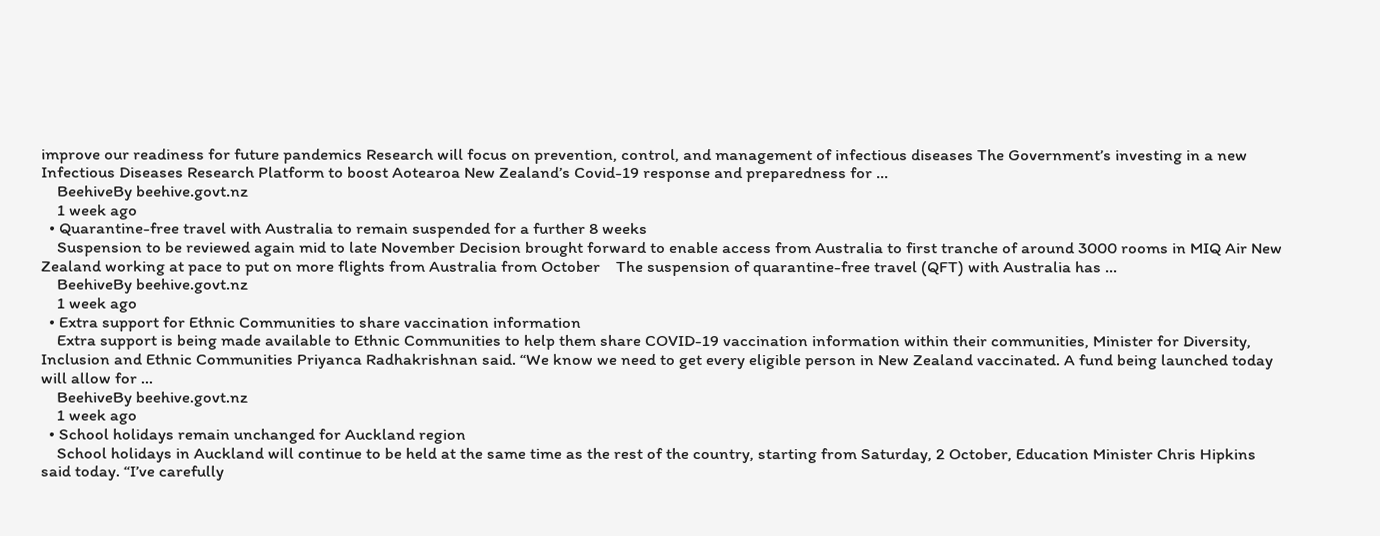improve our readiness for future pandemics Research will focus on prevention, control, and management of infectious diseases The Government’s investing in a new Infectious Diseases Research Platform to boost Aotearoa New Zealand’s Covid-19 response and preparedness for ...
    BeehiveBy beehive.govt.nz
    1 week ago
  • Quarantine-free travel with Australia to remain suspended for a further 8 weeks
    Suspension to be reviewed again mid to late November Decision brought forward to enable access from Australia to first tranche of around 3000 rooms in MIQ Air New Zealand working at pace to put on more flights from Australia from October    The suspension of quarantine-free travel (QFT) with Australia has ...
    BeehiveBy beehive.govt.nz
    1 week ago
  • Extra support for Ethnic Communities to share vaccination information
    Extra support is being made available to Ethnic Communities to help them share COVID-19 vaccination information within their communities, Minister for Diversity, Inclusion and Ethnic Communities Priyanca Radhakrishnan said. “We know we need to get every eligible person in New Zealand vaccinated. A fund being launched today will allow for ...
    BeehiveBy beehive.govt.nz
    1 week ago
  • School holidays remain unchanged for Auckland region
    School holidays in Auckland will continue to be held at the same time as the rest of the country, starting from Saturday, 2 October, Education Minister Chris Hipkins said today. “I’ve carefully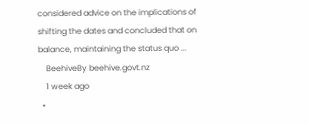considered advice on the implications of shifting the dates and concluded that on balance, maintaining the status quo ...
    BeehiveBy beehive.govt.nz
    1 week ago
  •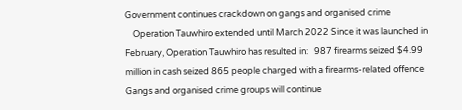Government continues crackdown on gangs and organised crime
    Operation Tauwhiro extended until March 2022 Since it was launched in February, Operation Tauwhiro has resulted in:   987 firearms seized $4.99 million in cash seized 865 people charged with a firearms-related offence Gangs and organised crime groups will continue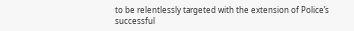to be relentlessly targeted with the extension of Police’s successful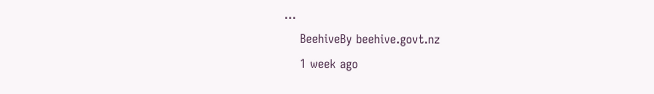...
    BeehiveBy beehive.govt.nz
    1 week ago